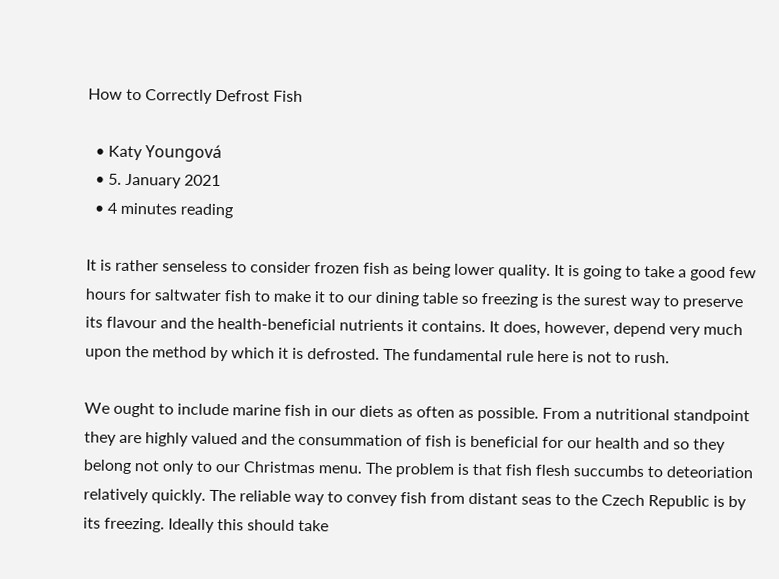How to Correctly Defrost Fish

  • Katy Youngová
  • 5. January 2021
  • 4 minutes reading

It is rather senseless to consider frozen fish as being lower quality. It is going to take a good few hours for saltwater fish to make it to our dining table so freezing is the surest way to preserve its flavour and the health-beneficial nutrients it contains. It does, however, depend very much upon the method by which it is defrosted. The fundamental rule here is not to rush.

We ought to include marine fish in our diets as often as possible. From a nutritional standpoint they are highly valued and the consummation of fish is beneficial for our health and so they belong not only to our Christmas menu. The problem is that fish flesh succumbs to deteoriation relatively quickly. The reliable way to convey fish from distant seas to the Czech Republic is by its freezing. Ideally this should take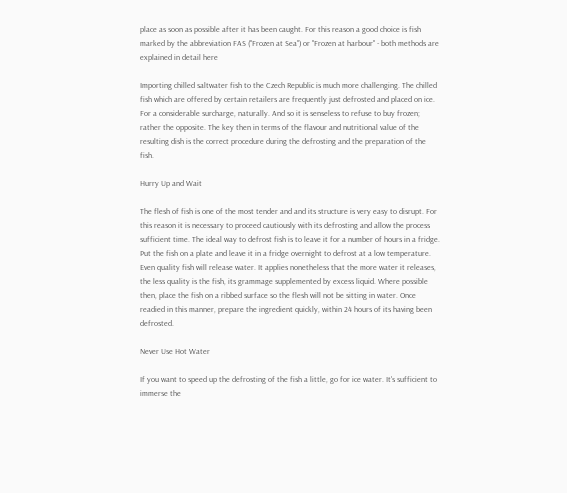place as soon as possible after it has been caught. For this reason a good choice is fish marked by the abbreviation FAS ("Frozen at Sea") or "Frozen at harbour" - both methods are explained in detail here

Importing chilled saltwater fish to the Czech Republic is much more challenging. The chilled fish which are offered by certain retailers are frequently just defrosted and placed on ice. For a considerable surcharge, naturally. And so it is senseless to refuse to buy frozen; rather the opposite. The key then in terms of the flavour and nutritional value of the resulting dish is the correct procedure during the defrosting and the preparation of the fish.

Hurry Up and Wait

The flesh of fish is one of the most tender and and its structure is very easy to disrupt. For this reason it is necessary to proceed cautiously with its defrosting and allow the process sufficient time. The ideal way to defrost fish is to leave it for a number of hours in a fridge. Put the fish on a plate and leave it in a fridge overnight to defrost at a low temperature. Even quality fish will release water. It applies nonetheless that the more water it releases, the less quality is the fish, its grammage supplemented by excess liquid. Where possible then, place the fish on a ribbed surface so the flesh will not be sitting in water. Once readied in this manner, prepare the ingredient quickly, within 24 hours of its having been defrosted.

Never Use Hot Water

If you want to speed up the defrosting of the fish a little, go for ice water. It's sufficient to immerse the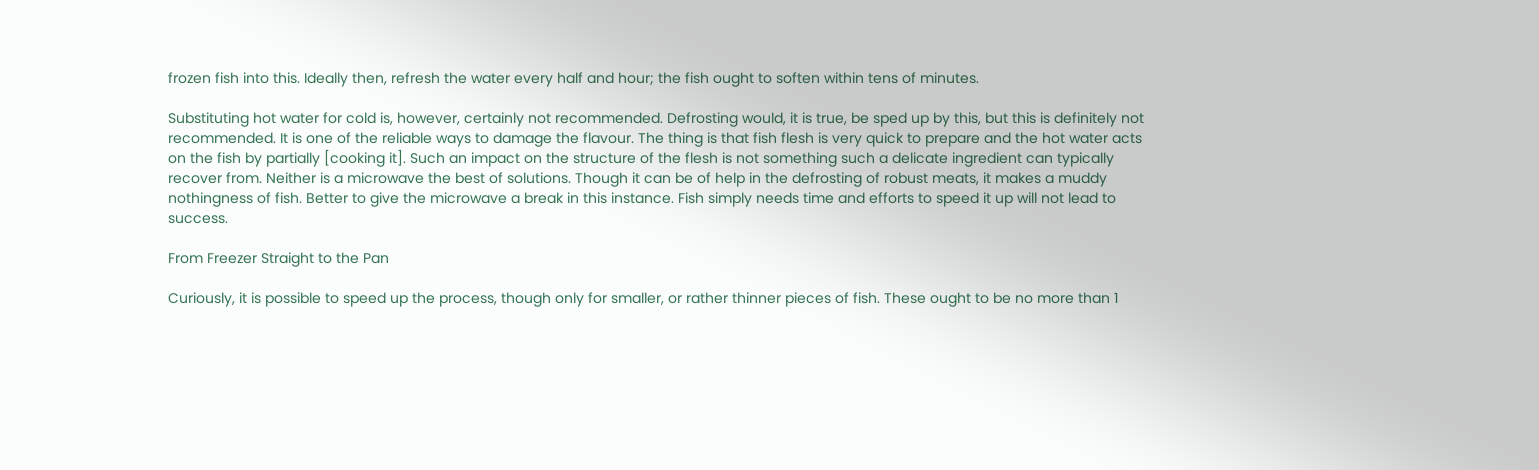frozen fish into this. Ideally then, refresh the water every half and hour; the fish ought to soften within tens of minutes.

Substituting hot water for cold is, however, certainly not recommended. Defrosting would, it is true, be sped up by this, but this is definitely not recommended. It is one of the reliable ways to damage the flavour. The thing is that fish flesh is very quick to prepare and the hot water acts on the fish by partially [cooking it]. Such an impact on the structure of the flesh is not something such a delicate ingredient can typically recover from. Neither is a microwave the best of solutions. Though it can be of help in the defrosting of robust meats, it makes a muddy nothingness of fish. Better to give the microwave a break in this instance. Fish simply needs time and efforts to speed it up will not lead to success.

From Freezer Straight to the Pan

Curiously, it is possible to speed up the process, though only for smaller, or rather thinner pieces of fish. These ought to be no more than 1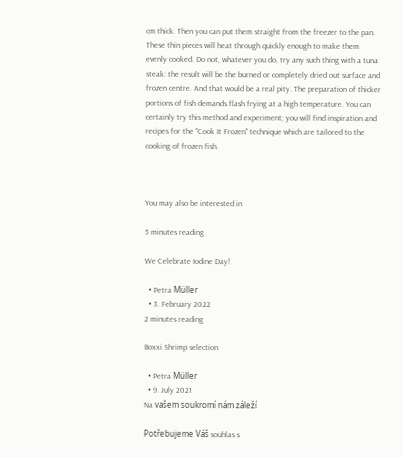cm thick. Then you can put them straight from the freezer to the pan. These thin pieces will heat through quickly enough to make them evenly cooked. Do not, whatever you do, try any such thing with a tuna steak: the result will be the burned or completely dried out surface and frozen centre. And that would be a real pity. The preparation of thicker portions of fish demands flash frying at a high temperature. You can certainly try this method and experiment; you will find inspiration and recipes for the "Cook It Frozen" technique which are tailored to the cooking of frozen fish.



You may also be interested in

5 minutes reading

We Celebrate Iodine Day!

  • Petra Müller
  • 3. February 2022
2 minutes reading

Boxxi Shrimp selection

  • Petra Müller
  • 9. July 2021
Na vašem soukromí nám záleží

Potřebujeme Váš souhlas s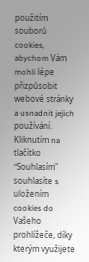použitím souborů cookies, abychom Vám mohli lépe přizpůsobit webové stránky a usnadnit jejich používání. Kliknutím na tlačítko "Souhlasím" souhlasíte s uložením cookies do Vašeho prohlížeče, díky kterým využijete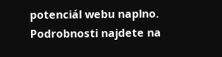potenciál webu naplno. Podrobnosti najdete na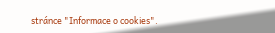stránce "Informace o cookies".